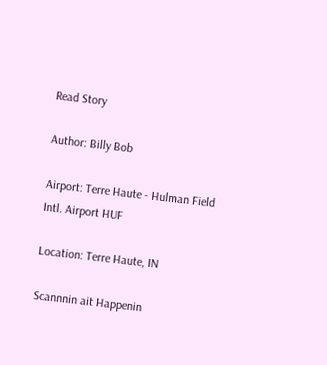Read Story

Author: Billy Bob

Airport: Terre Haute - Hulman Field Intl. Airport HUF

Location: Terre Haute, IN

Scannnin ait Happenin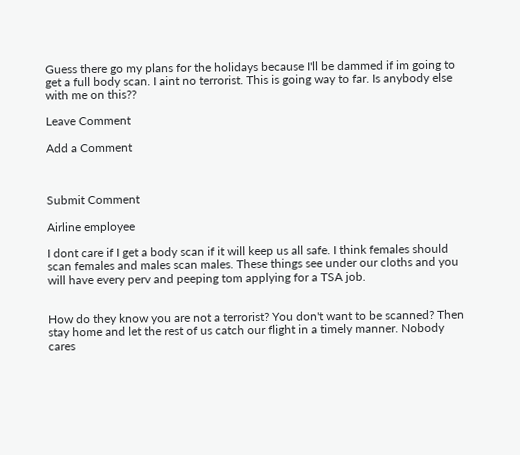Guess there go my plans for the holidays because I'll be dammed if im going to get a full body scan. I aint no terrorist. This is going way to far. Is anybody else with me on this??

Leave Comment

Add a Comment



Submit Comment

Airline employee

I dont care if I get a body scan if it will keep us all safe. I think females should scan females and males scan males. These things see under our cloths and you will have every perv and peeping tom applying for a TSA job.


How do they know you are not a terrorist? You don't want to be scanned? Then stay home and let the rest of us catch our flight in a timely manner. Nobody cares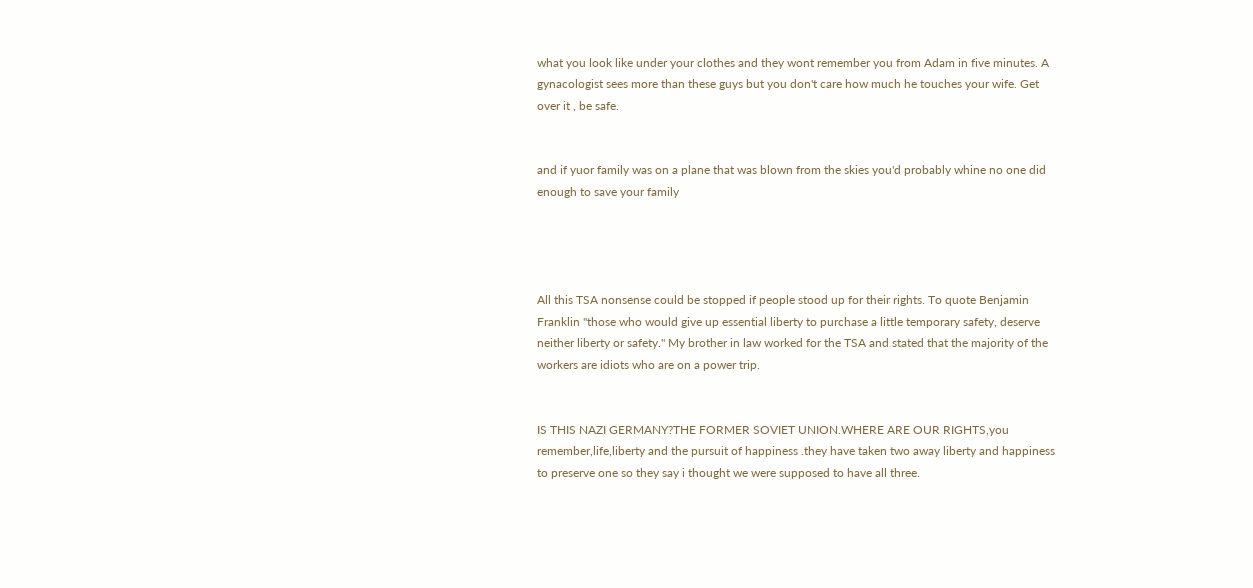what you look like under your clothes and they wont remember you from Adam in five minutes. A gynacologist sees more than these guys but you don't care how much he touches your wife. Get over it , be safe.


and if yuor family was on a plane that was blown from the skies you'd probably whine no one did enough to save your family




All this TSA nonsense could be stopped if people stood up for their rights. To quote Benjamin Franklin "those who would give up essential liberty to purchase a little temporary safety, deserve neither liberty or safety." My brother in law worked for the TSA and stated that the majority of the workers are idiots who are on a power trip.


IS THIS NAZI GERMANY?THE FORMER SOVIET UNION.WHERE ARE OUR RIGHTS,you remember,life,liberty and the pursuit of happiness .they have taken two away liberty and happiness to preserve one so they say i thought we were supposed to have all three.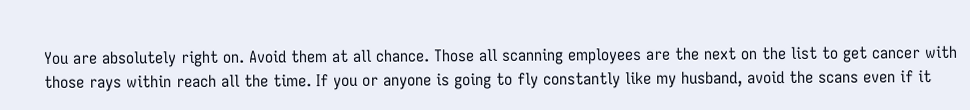You are absolutely right on. Avoid them at all chance. Those all scanning employees are the next on the list to get cancer with those rays within reach all the time. If you or anyone is going to fly constantly like my husband, avoid the scans even if it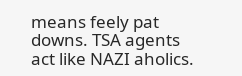means feely pat downs. TSA agents act like NAZI aholics.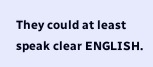They could at least speak clear ENGLISH.